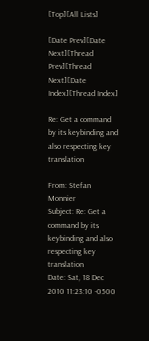[Top][All Lists]

[Date Prev][Date Next][Thread Prev][Thread Next][Date Index][Thread Index]

Re: Get a command by its keybinding and also respecting key translation

From: Stefan Monnier
Subject: Re: Get a command by its keybinding and also respecting key translation
Date: Sat, 18 Dec 2010 11:23:10 -0500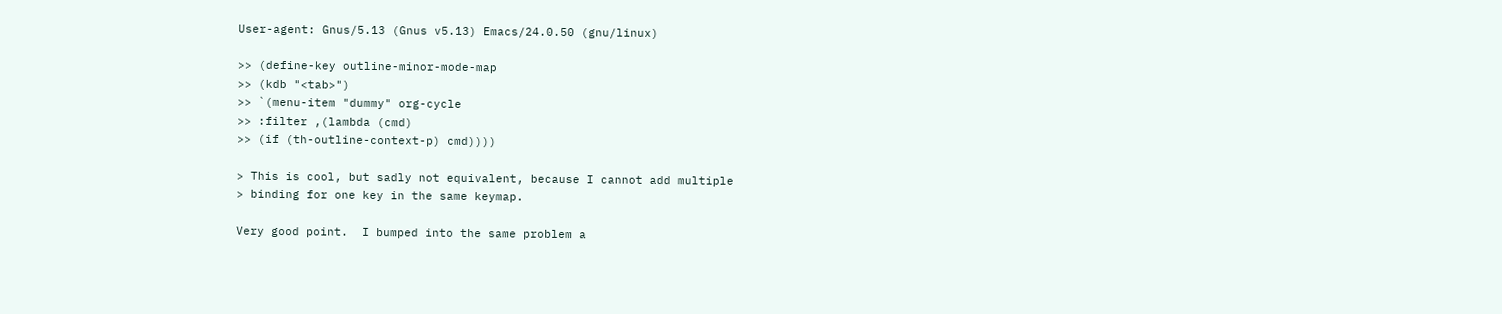User-agent: Gnus/5.13 (Gnus v5.13) Emacs/24.0.50 (gnu/linux)

>> (define-key outline-minor-mode-map
>> (kdb "<tab>")
>> `(menu-item "dummy" org-cycle
>> :filter ,(lambda (cmd)
>> (if (th-outline-context-p) cmd))))

> This is cool, but sadly not equivalent, because I cannot add multiple
> binding for one key in the same keymap.

Very good point.  I bumped into the same problem a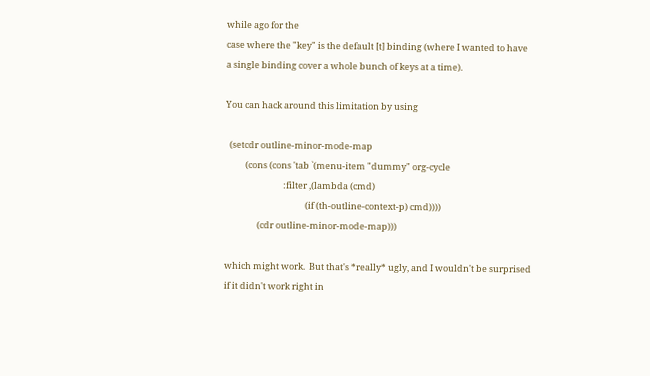while ago for the
case where the "key" is the default [t] binding (where I wanted to have
a single binding cover a whole bunch of keys at a time).

You can hack around this limitation by using

  (setcdr outline-minor-mode-map
          (cons (cons 'tab `(menu-item "dummy" org-cycle
                             :filter ,(lambda (cmd)
                                        (if (th-outline-context-p) cmd))))
                (cdr outline-minor-mode-map)))

which might work.  But that's *really* ugly, and I wouldn't be surprised
if it didn't work right in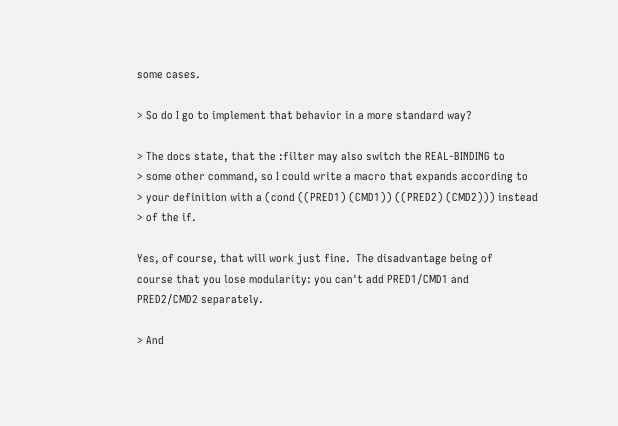some cases.

> So do I go to implement that behavior in a more standard way?

> The docs state, that the :filter may also switch the REAL-BINDING to
> some other command, so I could write a macro that expands according to
> your definition with a (cond ((PRED1) (CMD1)) ((PRED2) (CMD2))) instead
> of the if.

Yes, of course, that will work just fine.  The disadvantage being of
course that you lose modularity: you can't add PRED1/CMD1 and
PRED2/CMD2 separately.

> And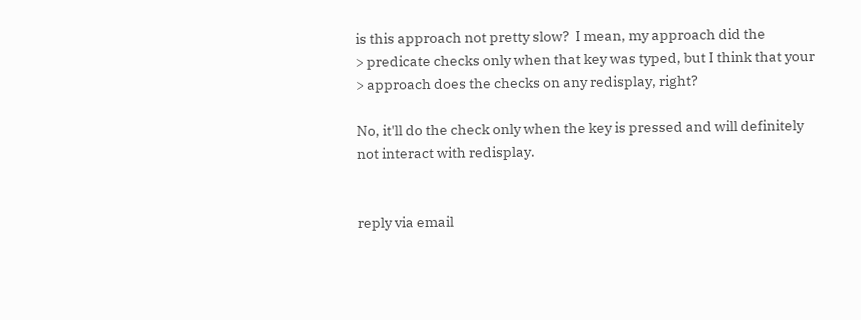is this approach not pretty slow?  I mean, my approach did the
> predicate checks only when that key was typed, but I think that your
> approach does the checks on any redisplay, right?

No, it'll do the check only when the key is pressed and will definitely
not interact with redisplay.


reply via email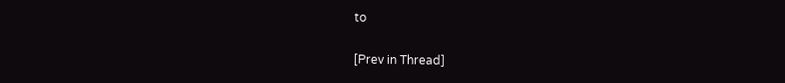to

[Prev in Thread]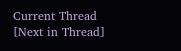Current Thread [Next in Thread]